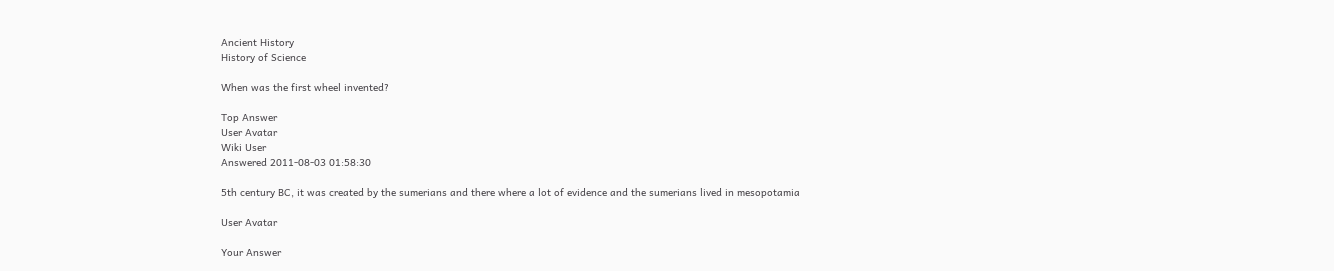Ancient History
History of Science

When was the first wheel invented?

Top Answer
User Avatar
Wiki User
Answered 2011-08-03 01:58:30

5th century BC, it was created by the sumerians and there where a lot of evidence and the sumerians lived in mesopotamia

User Avatar

Your Answer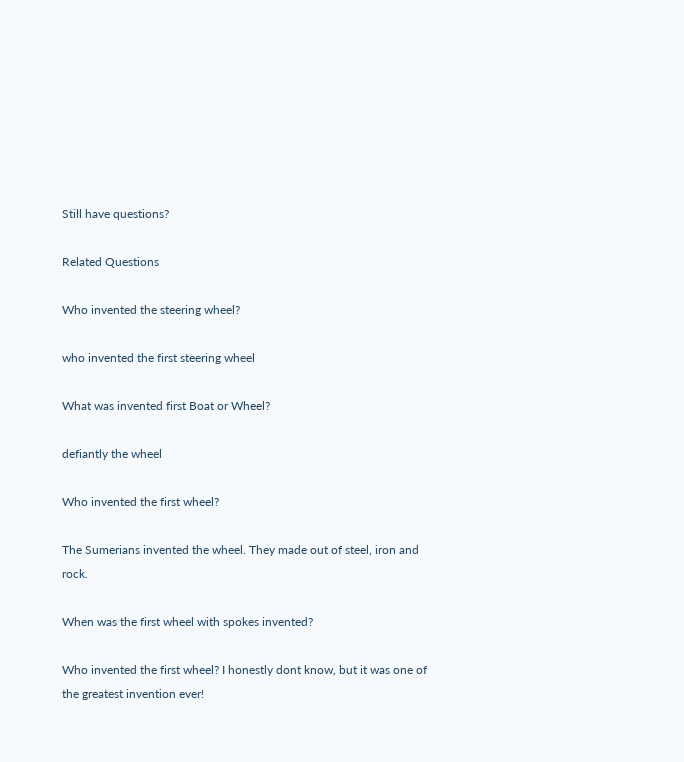Still have questions?

Related Questions

Who invented the steering wheel?

who invented the first steering wheel

What was invented first Boat or Wheel?

defiantly the wheel

Who invented the first wheel?

The Sumerians invented the wheel. They made out of steel, iron and rock.

When was the first wheel with spokes invented?

Who invented the first wheel? I honestly dont know, but it was one of the greatest invention ever!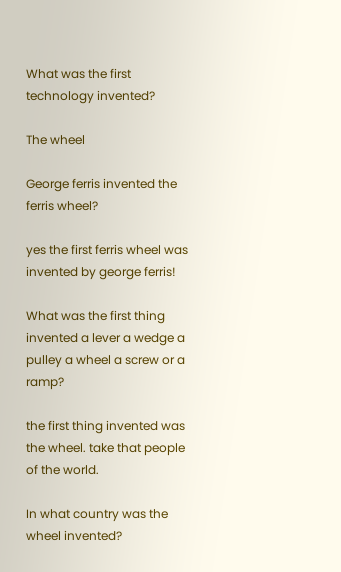What was the first technology invented?

The wheel

George ferris invented the ferris wheel?

yes the first ferris wheel was invented by george ferris!

What was the first thing invented a lever a wedge a pulley a wheel a screw or a ramp?

the first thing invented was the wheel. take that people of the world.

In what country was the wheel invented?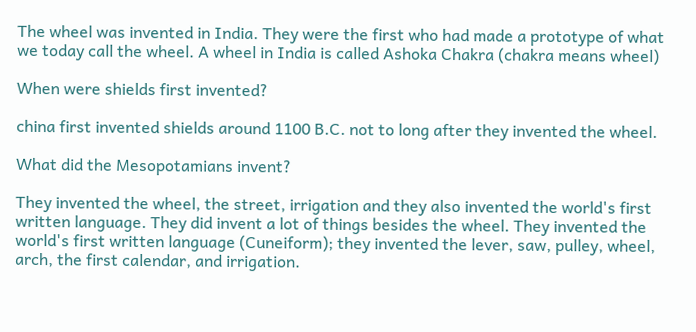The wheel was invented in India. They were the first who had made a prototype of what we today call the wheel. A wheel in India is called Ashoka Chakra (chakra means wheel)

When were shields first invented?

china first invented shields around 1100 B.C. not to long after they invented the wheel.

What did the Mesopotamians invent?

They invented the wheel, the street, irrigation and they also invented the world's first written language. They did invent a lot of things besides the wheel. They invented the world's first written language (Cuneiform); they invented the lever, saw, pulley, wheel, arch, the first calendar, and irrigation.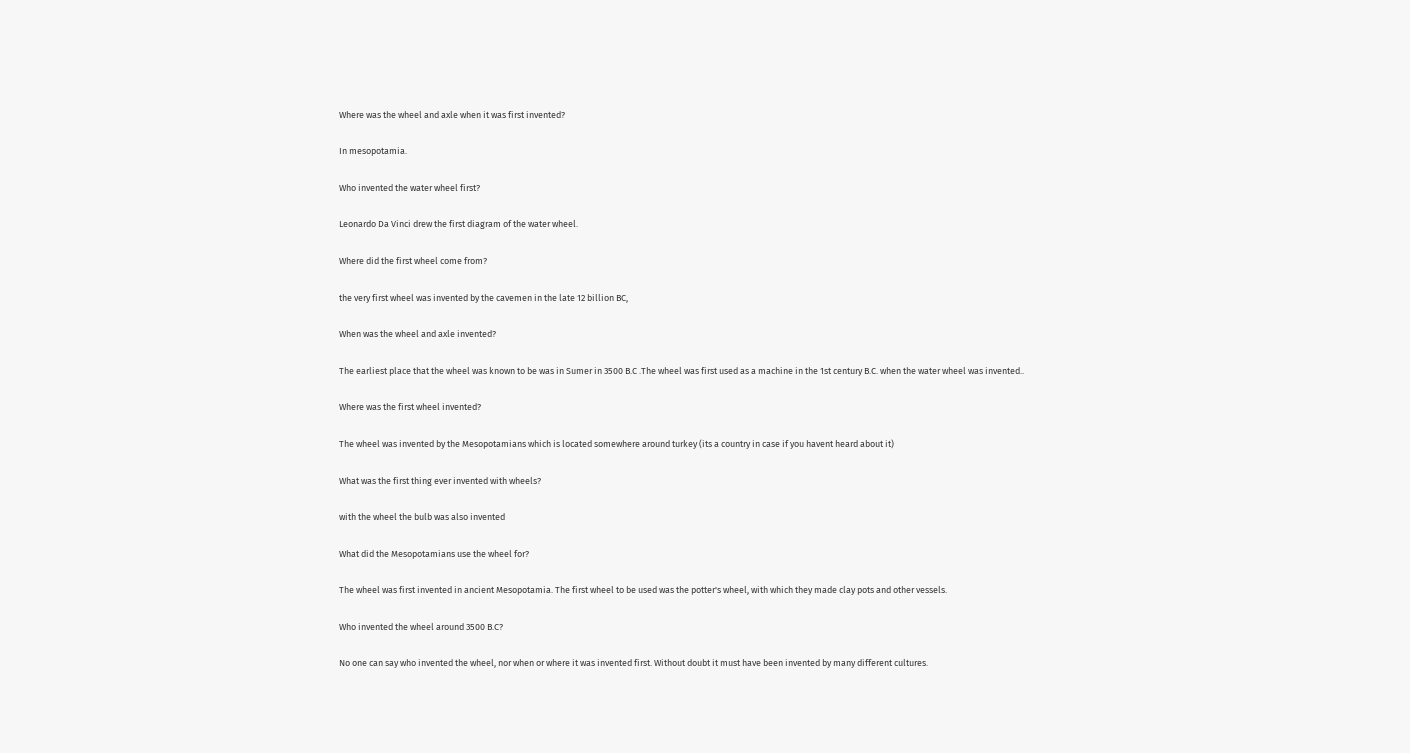Where was the wheel and axle when it was first invented?

In mesopotamia.

Who invented the water wheel first?

Leonardo Da Vinci drew the first diagram of the water wheel.

Where did the first wheel come from?

the very first wheel was invented by the cavemen in the late 12 billion BC,

When was the wheel and axle invented?

The earliest place that the wheel was known to be was in Sumer in 3500 B.C .The wheel was first used as a machine in the 1st century B.C. when the water wheel was invented..

Where was the first wheel invented?

The wheel was invented by the Mesopotamians which is located somewhere around turkey (its a country in case if you havent heard about it)

What was the first thing ever invented with wheels?

with the wheel the bulb was also invented

What did the Mesopotamians use the wheel for?

The wheel was first invented in ancient Mesopotamia. The first wheel to be used was the potter's wheel, with which they made clay pots and other vessels.

Who invented the wheel around 3500 B.C?

No one can say who invented the wheel, nor when or where it was invented first. Without doubt it must have been invented by many different cultures.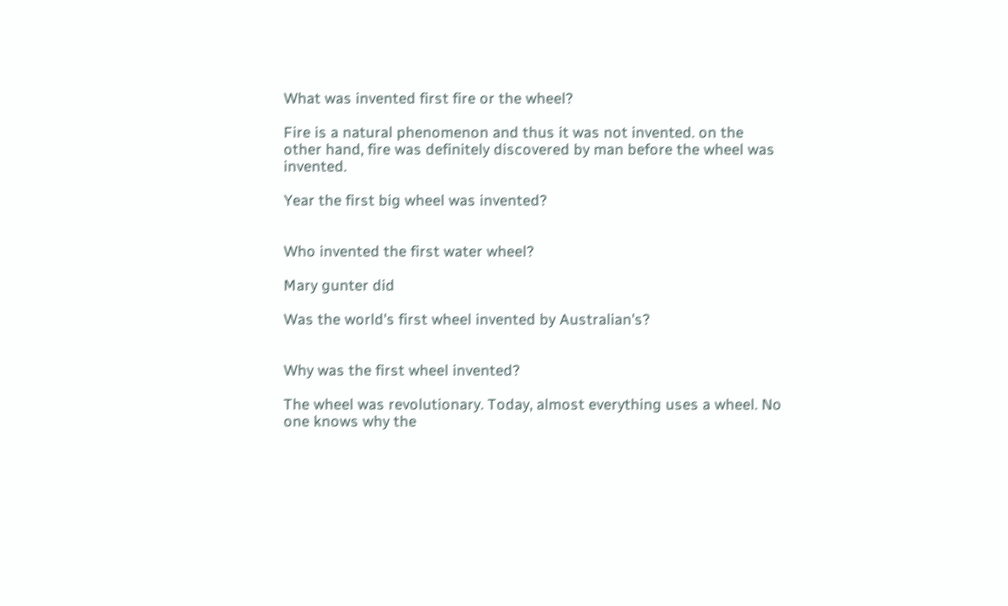What was invented first fire or the wheel?

Fire is a natural phenomenon and thus it was not invented. on the other hand, fire was definitely discovered by man before the wheel was invented.

Year the first big wheel was invented?


Who invented the first water wheel?

Mary gunter did

Was the world's first wheel invented by Australian's?


Why was the first wheel invented?

The wheel was revolutionary. Today, almost everything uses a wheel. No one knows why the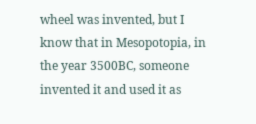wheel was invented, but I know that in Mesopotopia, in the year 3500BC, someone invented it and used it as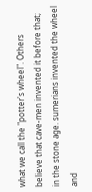what we call the "potter's wheel". Others believe that cave-men invented it before that; in the stone age. sumerians invented the wheel and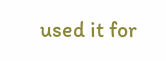used it for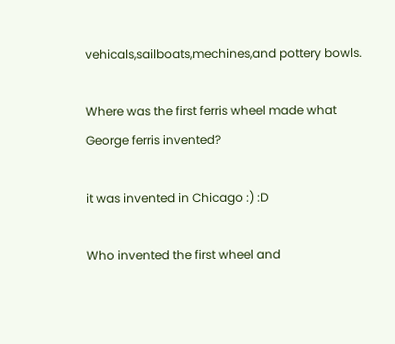vehicals,sailboats,mechines,and pottery bowls.

Where was the first ferris wheel made what George ferris invented?

it was invented in Chicago :) :D

Who invented the first wheel and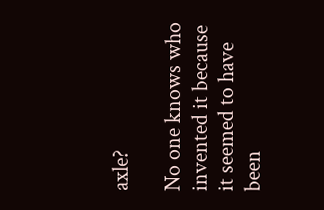axle?

No one knows who invented it because it seemed to have been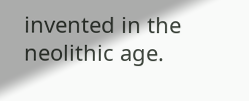invented in the neolithic age.